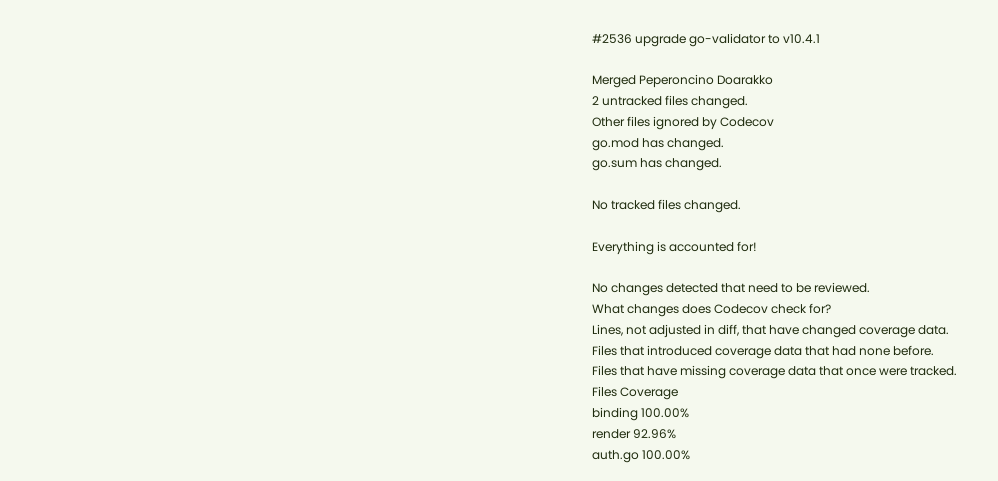#2536 upgrade go-validator to v10.4.1

Merged Peperoncino Doarakko
2 untracked files changed.
Other files ignored by Codecov
go.mod has changed.
go.sum has changed.

No tracked files changed.

Everything is accounted for!

No changes detected that need to be reviewed.
What changes does Codecov check for?
Lines, not adjusted in diff, that have changed coverage data.
Files that introduced coverage data that had none before.
Files that have missing coverage data that once were tracked.
Files Coverage
binding 100.00%
render 92.96%
auth.go 100.00%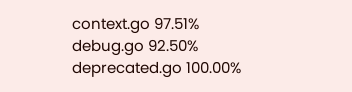context.go 97.51%
debug.go 92.50%
deprecated.go 100.00%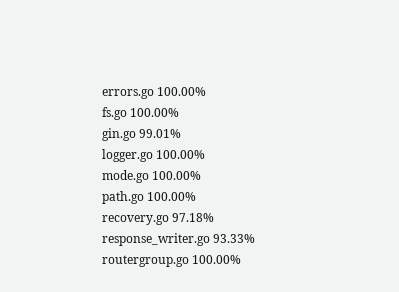errors.go 100.00%
fs.go 100.00%
gin.go 99.01%
logger.go 100.00%
mode.go 100.00%
path.go 100.00%
recovery.go 97.18%
response_writer.go 93.33%
routergroup.go 100.00%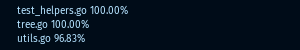test_helpers.go 100.00%
tree.go 100.00%
utils.go 96.83%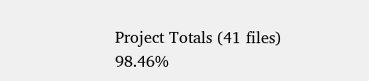Project Totals (41 files) 98.46%